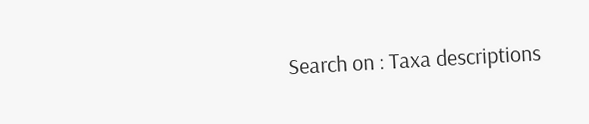Search on : Taxa descriptions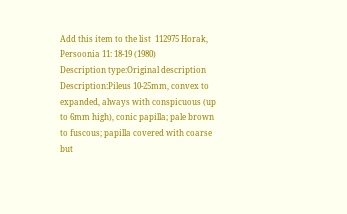Add this item to the list  112975 Horak, Persoonia 11: 18-19 (1980)
Description type:Original description
Description:Pileus 10-25mm, convex to expanded, always with conspicuous (up to 6mm high), conic papilla; pale brown to fuscous; papilla covered with coarse but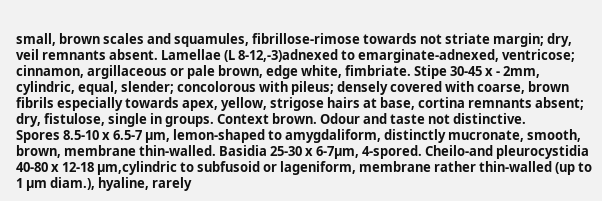small, brown scales and squamules, fibrillose-rimose towards not striate margin; dry, veil remnants absent. Lamellae (L 8-12,-3)adnexed to emarginate-adnexed, ventricose; cinnamon, argillaceous or pale brown, edge white, fimbriate. Stipe 30-45 x - 2mm, cylindric, equal, slender; concolorous with pileus; densely covered with coarse, brown fibrils especially towards apex, yellow, strigose hairs at base, cortina remnants absent; dry, fistulose, single in groups. Context brown. Odour and taste not distinctive.
Spores 8.5-10 x 6.5-7 µm, lemon-shaped to amygdaliform, distinctly mucronate, smooth, brown, membrane thin-walled. Basidia 25-30 x 6-7µm, 4-spored. Cheilo-and pleurocystidia 40-80 x 12-18 µm,cylindric to subfusoid or lageniform, membrane rather thin-walled (up to 1 µm diam.), hyaline, rarely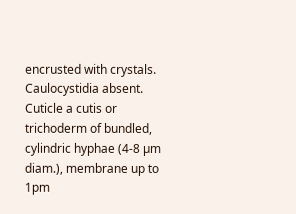encrusted with crystals. Caulocystidia absent. Cuticle a cutis or trichoderm of bundled, cylindric hyphae (4-8 µm diam.), membrane up to 1pm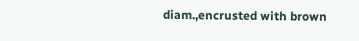diam.,encrusted with brown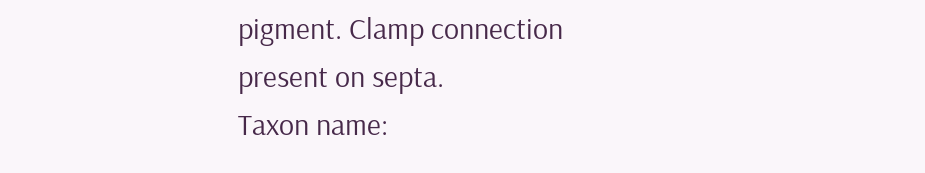pigment. Clamp connection present on septa.
Taxon name: